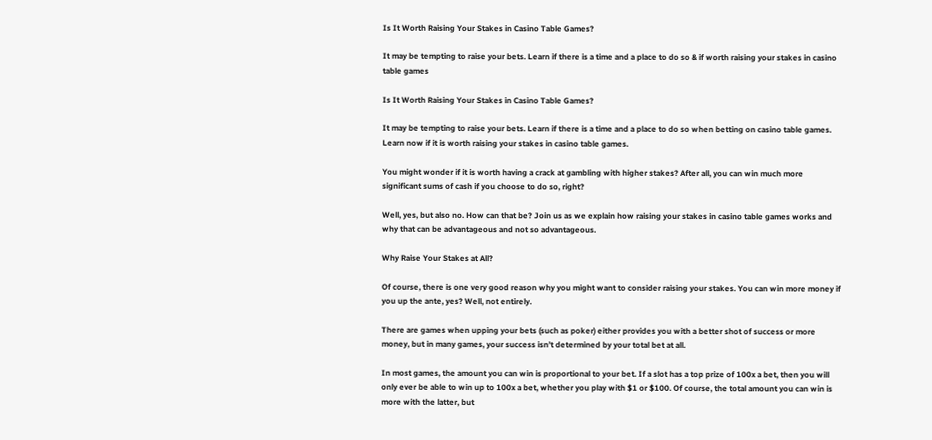Is It Worth Raising Your Stakes in Casino Table Games?

It may be tempting to raise your bets. Learn if there is a time and a place to do so & if worth raising your stakes in casino table games

Is It Worth Raising Your Stakes in Casino Table Games?

It may be tempting to raise your bets. Learn if there is a time and a place to do so when betting on casino table games. Learn now if it is worth raising your stakes in casino table games.

You might wonder if it is worth having a crack at gambling with higher stakes? After all, you can win much more significant sums of cash if you choose to do so, right?

Well, yes, but also no. How can that be? Join us as we explain how raising your stakes in casino table games works and why that can be advantageous and not so advantageous.

Why Raise Your Stakes at All?

Of course, there is one very good reason why you might want to consider raising your stakes. You can win more money if you up the ante, yes? Well, not entirely.

There are games when upping your bets (such as poker) either provides you with a better shot of success or more money, but in many games, your success isn’t determined by your total bet at all.

In most games, the amount you can win is proportional to your bet. If a slot has a top prize of 100x a bet, then you will only ever be able to win up to 100x a bet, whether you play with $1 or $100. Of course, the total amount you can win is more with the latter, but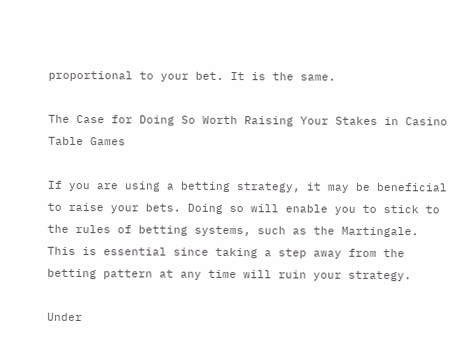proportional to your bet. It is the same.

The Case for Doing So Worth Raising Your Stakes in Casino Table Games

If you are using a betting strategy, it may be beneficial to raise your bets. Doing so will enable you to stick to the rules of betting systems, such as the Martingale. This is essential since taking a step away from the betting pattern at any time will ruin your strategy.

Under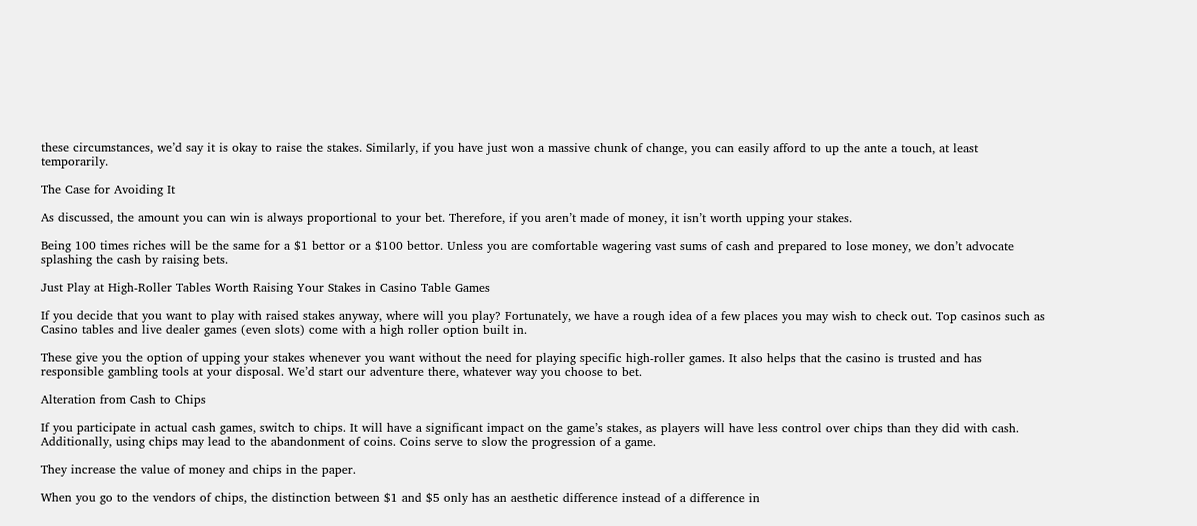these circumstances, we’d say it is okay to raise the stakes. Similarly, if you have just won a massive chunk of change, you can easily afford to up the ante a touch, at least temporarily.

The Case for Avoiding It

As discussed, the amount you can win is always proportional to your bet. Therefore, if you aren’t made of money, it isn’t worth upping your stakes.

Being 100 times riches will be the same for a $1 bettor or a $100 bettor. Unless you are comfortable wagering vast sums of cash and prepared to lose money, we don’t advocate splashing the cash by raising bets.

Just Play at High-Roller Tables Worth Raising Your Stakes in Casino Table Games

If you decide that you want to play with raised stakes anyway, where will you play? Fortunately, we have a rough idea of a few places you may wish to check out. Top casinos such as Casino tables and live dealer games (even slots) come with a high roller option built in.

These give you the option of upping your stakes whenever you want without the need for playing specific high-roller games. It also helps that the casino is trusted and has responsible gambling tools at your disposal. We’d start our adventure there, whatever way you choose to bet.

Alteration from Cash to Chips

If you participate in actual cash games, switch to chips. It will have a significant impact on the game’s stakes, as players will have less control over chips than they did with cash. Additionally, using chips may lead to the abandonment of coins. Coins serve to slow the progression of a game.

They increase the value of money and chips in the paper.

When you go to the vendors of chips, the distinction between $1 and $5 only has an aesthetic difference instead of a difference in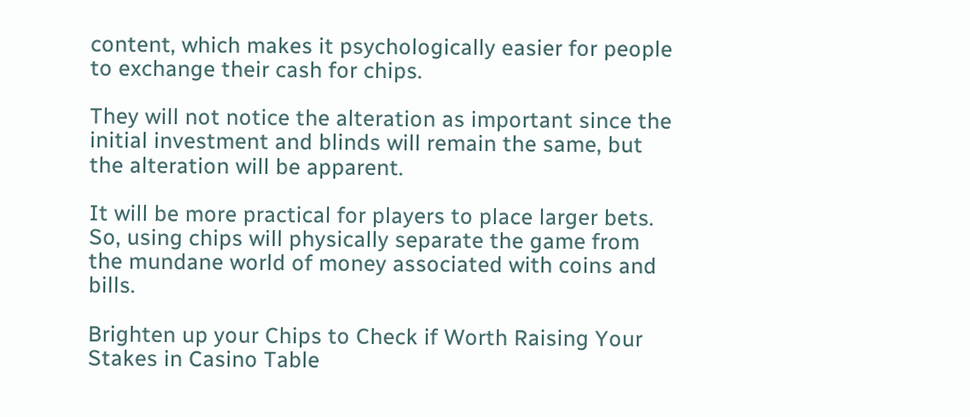content, which makes it psychologically easier for people to exchange their cash for chips.

They will not notice the alteration as important since the initial investment and blinds will remain the same, but the alteration will be apparent.

It will be more practical for players to place larger bets. So, using chips will physically separate the game from the mundane world of money associated with coins and bills.

Brighten up your Chips to Check if Worth Raising Your Stakes in Casino Table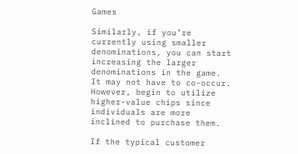Games

Similarly, if you’re currently using smaller denominations, you can start increasing the larger denominations in the game. It may not have to co-occur. However, begin to utilize higher-value chips since individuals are more inclined to purchase them.

If the typical customer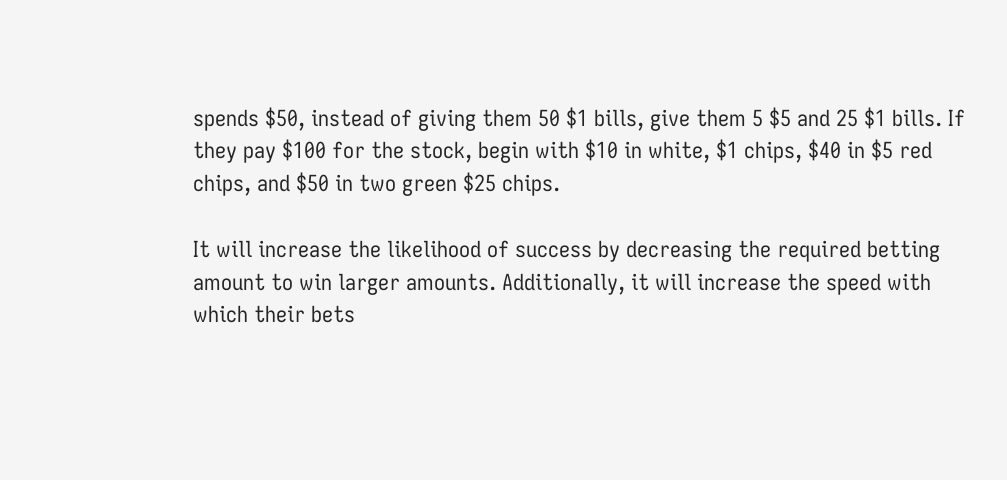spends $50, instead of giving them 50 $1 bills, give them 5 $5 and 25 $1 bills. If they pay $100 for the stock, begin with $10 in white, $1 chips, $40 in $5 red chips, and $50 in two green $25 chips.

It will increase the likelihood of success by decreasing the required betting amount to win larger amounts. Additionally, it will increase the speed with which their bets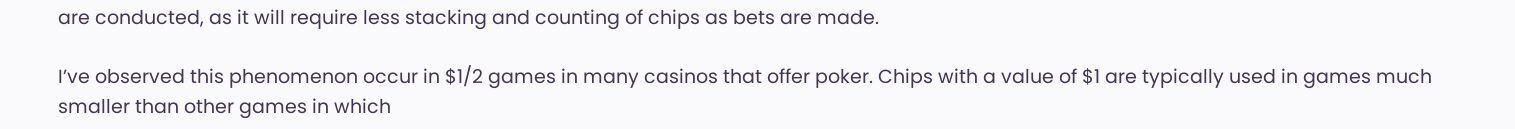are conducted, as it will require less stacking and counting of chips as bets are made.

I’ve observed this phenomenon occur in $1/2 games in many casinos that offer poker. Chips with a value of $1 are typically used in games much smaller than other games in which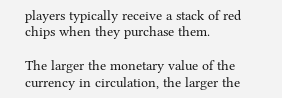players typically receive a stack of red chips when they purchase them.

The larger the monetary value of the currency in circulation, the larger the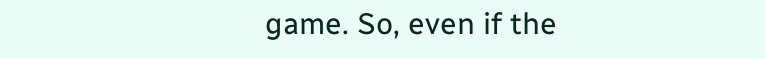game. So, even if the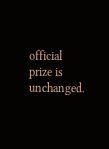official prize is unchanged.